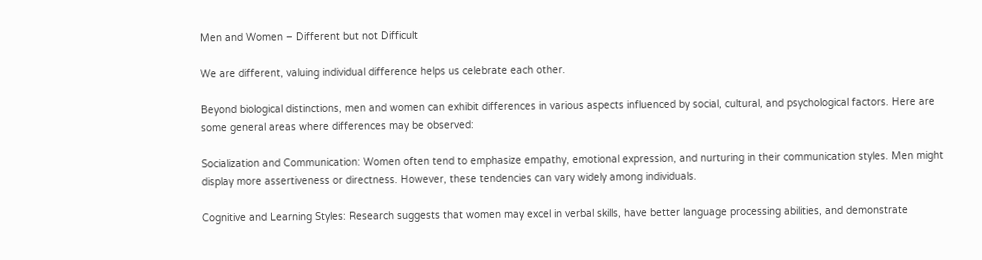Men and Women – Different but not Difficult

We are different, valuing individual difference helps us celebrate each other.

Beyond biological distinctions, men and women can exhibit differences in various aspects influenced by social, cultural, and psychological factors. Here are some general areas where differences may be observed:

Socialization and Communication: Women often tend to emphasize empathy, emotional expression, and nurturing in their communication styles. Men might display more assertiveness or directness. However, these tendencies can vary widely among individuals.

Cognitive and Learning Styles: Research suggests that women may excel in verbal skills, have better language processing abilities, and demonstrate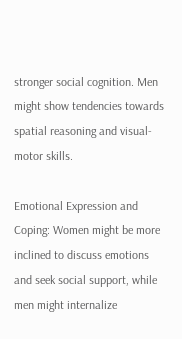stronger social cognition. Men might show tendencies towards spatial reasoning and visual-motor skills.

Emotional Expression and Coping: Women might be more inclined to discuss emotions and seek social support, while men might internalize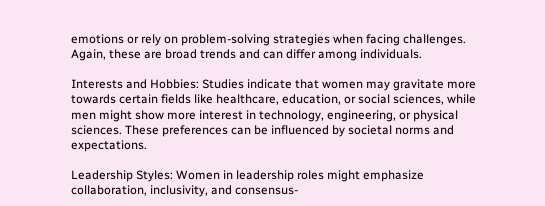emotions or rely on problem-solving strategies when facing challenges. Again, these are broad trends and can differ among individuals.

Interests and Hobbies: Studies indicate that women may gravitate more towards certain fields like healthcare, education, or social sciences, while men might show more interest in technology, engineering, or physical sciences. These preferences can be influenced by societal norms and expectations.

Leadership Styles: Women in leadership roles might emphasize collaboration, inclusivity, and consensus-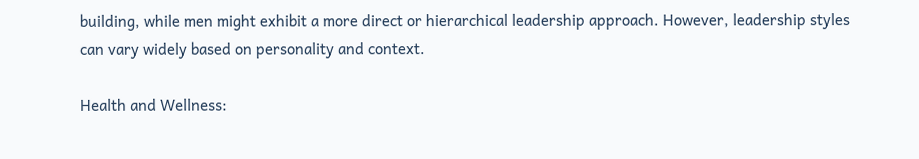building, while men might exhibit a more direct or hierarchical leadership approach. However, leadership styles can vary widely based on personality and context.

Health and Wellness: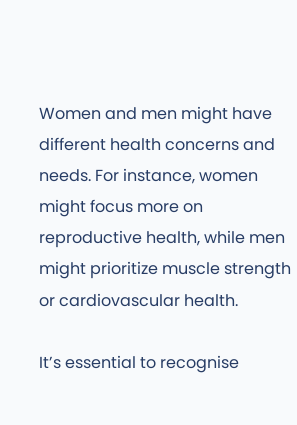Women and men might have different health concerns and needs. For instance, women might focus more on reproductive health, while men might prioritize muscle strength or cardiovascular health.

It’s essential to recognise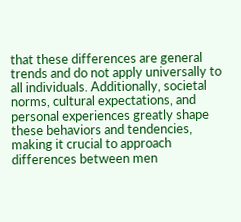that these differences are general trends and do not apply universally to all individuals. Additionally, societal norms, cultural expectations, and personal experiences greatly shape these behaviors and tendencies, making it crucial to approach differences between men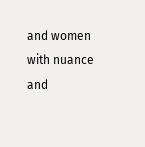and women with nuance and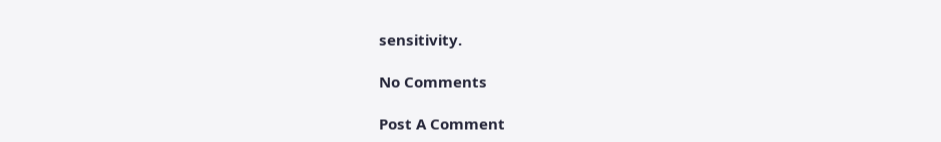sensitivity.

No Comments

Post A Comment